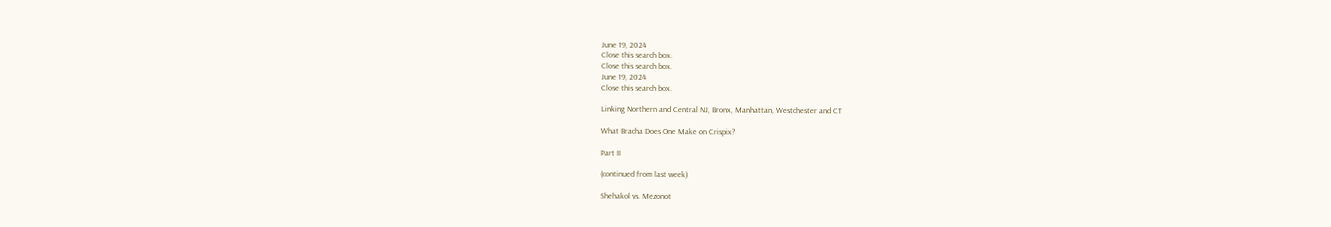June 19, 2024
Close this search box.
Close this search box.
June 19, 2024
Close this search box.

Linking Northern and Central NJ, Bronx, Manhattan, Westchester and CT

What Bracha Does One Make on Crispix?

Part II

(continued from last week)

Shehakol vs. Mezonot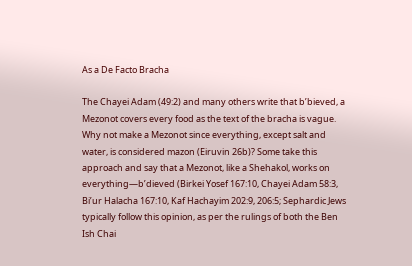As a De Facto Bracha

The Chayei Adam (49:2) and many others write that b’bieved, a Mezonot covers every food as the text of the bracha is vague. Why not make a Mezonot since everything, except salt and water, is considered mazon (Eiruvin 26b)? Some take this approach and say that a Mezonot, like a Shehakol, works on everything—b’dieved (Birkei Yosef 167:10, Chayei Adam 58:3, Bi’ur Halacha 167:10, Kaf Hachayim 202:9, 206:5; Sephardic Jews typically follow this opinion, as per the rulings of both the Ben Ish Chai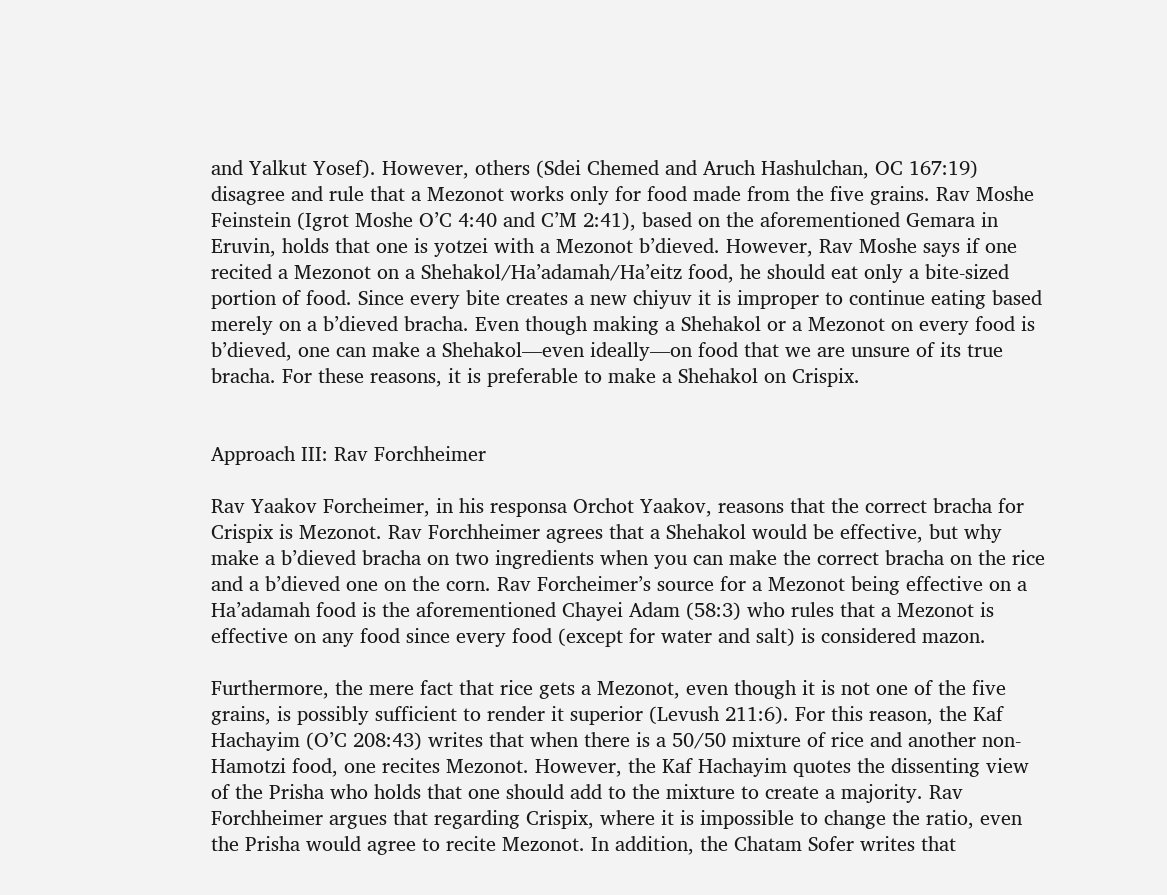and Yalkut Yosef). However, others (Sdei Chemed and Aruch Hashulchan, OC 167:19) disagree and rule that a Mezonot works only for food made from the five grains. Rav Moshe Feinstein (Igrot Moshe O’C 4:40 and C’M 2:41), based on the aforementioned Gemara in Eruvin, holds that one is yotzei with a Mezonot b’dieved. However, Rav Moshe says if one recited a Mezonot on a Shehakol/Ha’adamah/Ha’eitz food, he should eat only a bite-sized portion of food. Since every bite creates a new chiyuv it is improper to continue eating based merely on a b’dieved bracha. Even though making a Shehakol or a Mezonot on every food is b’dieved, one can make a Shehakol—even ideally—on food that we are unsure of its true bracha. For these reasons, it is preferable to make a Shehakol on Crispix.


Approach III: Rav Forchheimer

Rav Yaakov Forcheimer, in his responsa Orchot Yaakov, reasons that the correct bracha for Crispix is Mezonot. Rav Forchheimer agrees that a Shehakol would be effective, but why make a b’dieved bracha on two ingredients when you can make the correct bracha on the rice and a b’dieved one on the corn. Rav Forcheimer’s source for a Mezonot being effective on a Ha’adamah food is the aforementioned Chayei Adam (58:3) who rules that a Mezonot is effective on any food since every food (except for water and salt) is considered mazon.

Furthermore, the mere fact that rice gets a Mezonot, even though it is not one of the five grains, is possibly sufficient to render it superior (Levush 211:6). For this reason, the Kaf Hachayim (O’C 208:43) writes that when there is a 50/50 mixture of rice and another non-Hamotzi food, one recites Mezonot. However, the Kaf Hachayim quotes the dissenting view of the Prisha who holds that one should add to the mixture to create a majority. Rav Forchheimer argues that regarding Crispix, where it is impossible to change the ratio, even the Prisha would agree to recite Mezonot. In addition, the Chatam Sofer writes that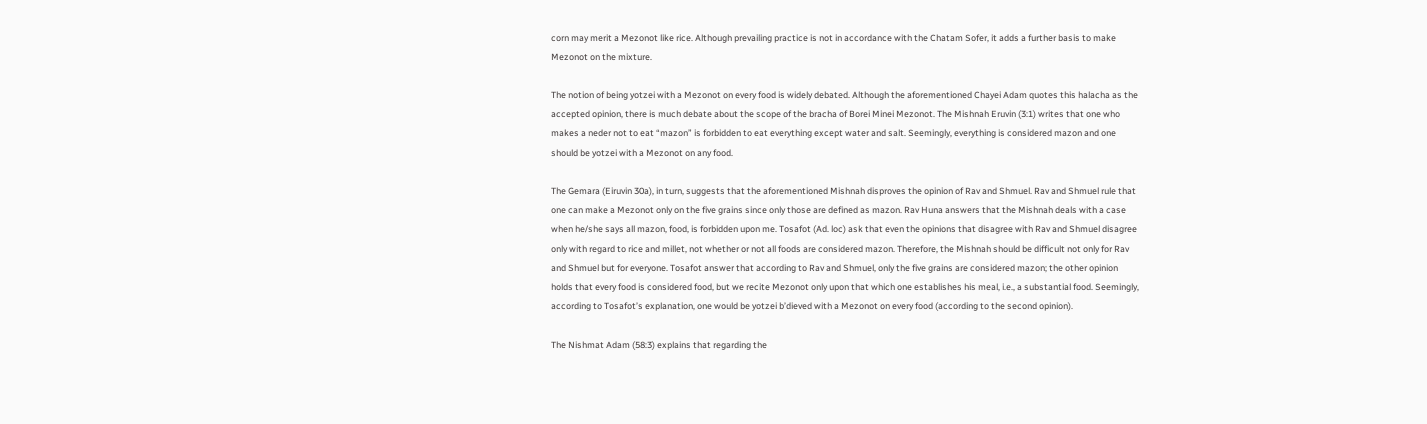corn may merit a Mezonot like rice. Although prevailing practice is not in accordance with the Chatam Sofer, it adds a further basis to make Mezonot on the mixture.

The notion of being yotzei with a Mezonot on every food is widely debated. Although the aforementioned Chayei Adam quotes this halacha as the accepted opinion, there is much debate about the scope of the bracha of Borei Minei Mezonot. The Mishnah Eruvin (3:1) writes that one who makes a neder not to eat “mazon” is forbidden to eat everything except water and salt. Seemingly, everything is considered mazon and one should be yotzei with a Mezonot on any food.

The Gemara (Eiruvin 30a), in turn, suggests that the aforementioned Mishnah disproves the opinion of Rav and Shmuel. Rav and Shmuel rule that one can make a Mezonot only on the five grains since only those are defined as mazon. Rav Huna answers that the Mishnah deals with a case when he/she says all mazon, food, is forbidden upon me. Tosafot (Ad. loc) ask that even the opinions that disagree with Rav and Shmuel disagree only with regard to rice and millet, not whether or not all foods are considered mazon. Therefore, the Mishnah should be difficult not only for Rav and Shmuel but for everyone. Tosafot answer that according to Rav and Shmuel, only the five grains are considered mazon; the other opinion holds that every food is considered food, but we recite Mezonot only upon that which one establishes his meal, i.e., a substantial food. Seemingly, according to Tosafot’s explanation, one would be yotzei b’dieved with a Mezonot on every food (according to the second opinion).

The Nishmat Adam (58:3) explains that regarding the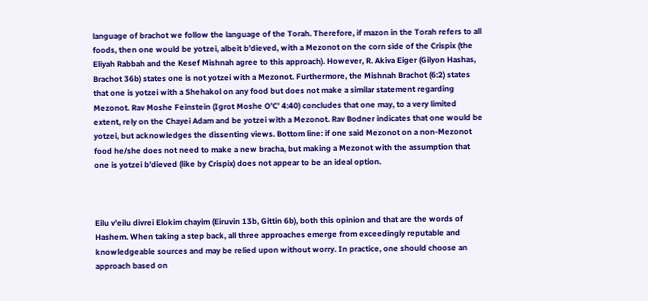language of brachot we follow the language of the Torah. Therefore, if mazon in the Torah refers to all foods, then one would be yotzei, albeit b’dieved, with a Mezonot on the corn side of the Crispix (the Eliyah Rabbah and the Kesef Mishnah agree to this approach). However, R. Akiva Eiger (Gilyon Hashas, Brachot 36b) states one is not yotzei with a Mezonot. Furthermore, the Mishnah Brachot (6:2) states that one is yotzei with a Shehakol on any food but does not make a similar statement regarding Mezonot. Rav Moshe Feinstein (Igrot Moshe O’C’ 4:40) concludes that one may, to a very limited extent, rely on the Chayei Adam and be yotzei with a Mezonot. Rav Bodner indicates that one would be yotzei, but acknowledges the dissenting views. Bottom line: if one said Mezonot on a non-Mezonot food he/she does not need to make a new bracha, but making a Mezonot with the assumption that one is yotzei b’dieved (like by Crispix) does not appear to be an ideal option.



Eilu v’eilu divrei Elokim chayim (Eiruvin 13b, Gittin 6b), both this opinion and that are the words of Hashem. When taking a step back, all three approaches emerge from exceedingly reputable and knowledgeable sources and may be relied upon without worry. In practice, one should choose an approach based on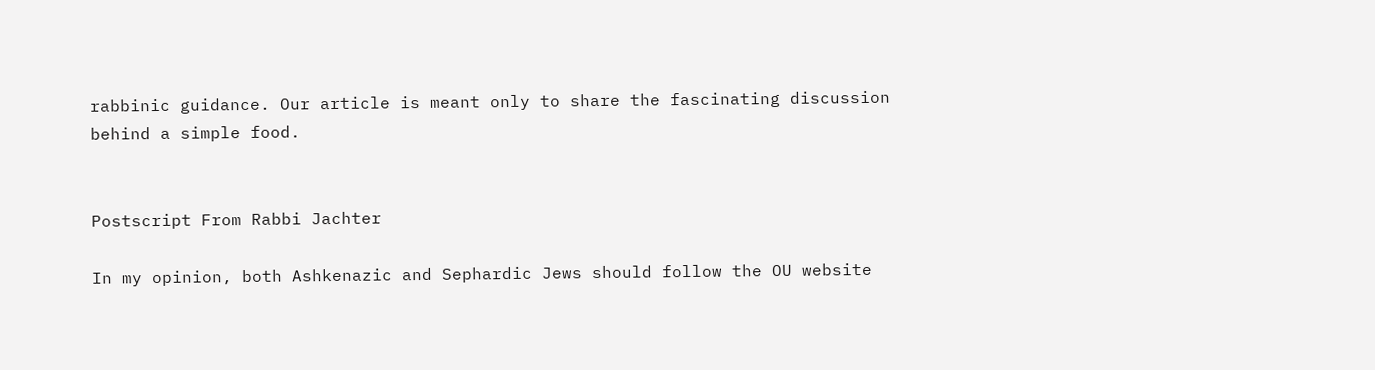rabbinic guidance. Our article is meant only to share the fascinating discussion behind a simple food.


Postscript From Rabbi Jachter

In my opinion, both Ashkenazic and Sephardic Jews should follow the OU website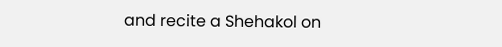and recite a Shehakol on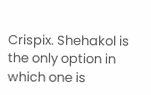Crispix. Shehakol is the only option in which one is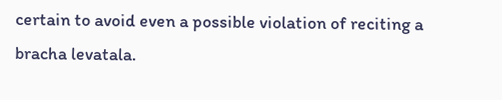certain to avoid even a possible violation of reciting a bracha levatala.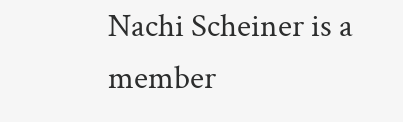Nachi Scheiner is a member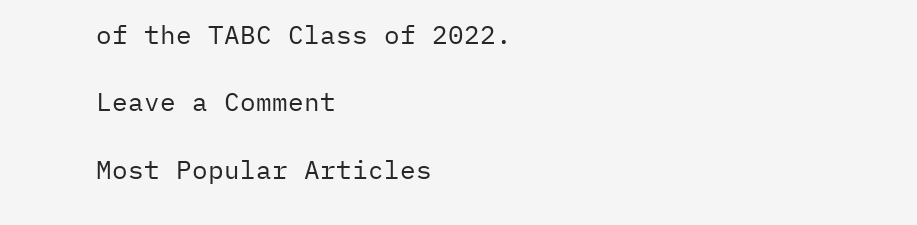of the TABC Class of 2022.

Leave a Comment

Most Popular Articles